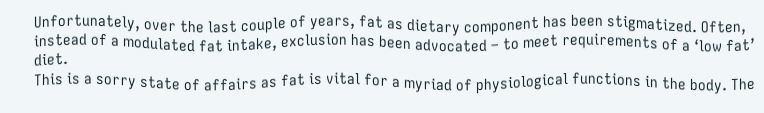Unfortunately, over the last couple of years, fat as dietary component has been stigmatized. Often, instead of a modulated fat intake, exclusion has been advocated – to meet requirements of a ‘low fat’ diet.
This is a sorry state of affairs as fat is vital for a myriad of physiological functions in the body. The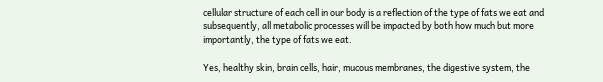cellular structure of each cell in our body is a reflection of the type of fats we eat and subsequently, all metabolic processes will be impacted by both how much but more importantly, the type of fats we eat.

Yes, healthy skin, brain cells, hair, mucous membranes, the digestive system, the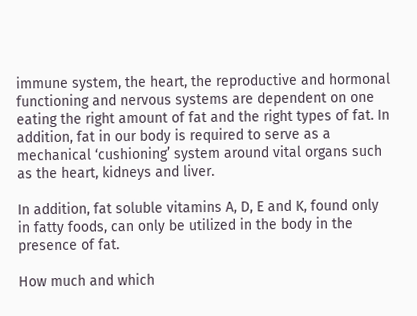immune system, the heart, the reproductive and hormonal functioning and nervous systems are dependent on one eating the right amount of fat and the right types of fat. In addition, fat in our body is required to serve as a mechanical ‘cushioning’ system around vital organs such as the heart, kidneys and liver.

In addition, fat soluble vitamins A, D, E and K, found only in fatty foods, can only be utilized in the body in the presence of fat.

How much and which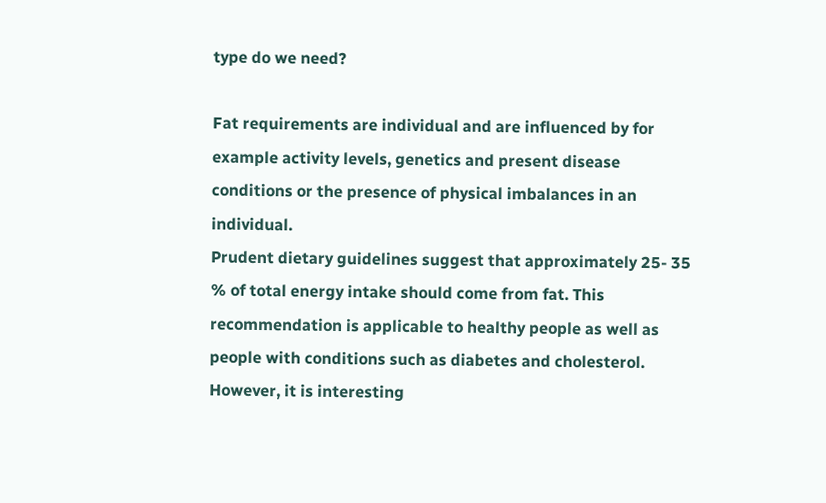type do we need?

Fat requirements are individual and are influenced by for example activity levels, genetics and present disease conditions or the presence of physical imbalances in an individual.
Prudent dietary guidelines suggest that approximately 25- 35 % of total energy intake should come from fat. This recommendation is applicable to healthy people as well as people with conditions such as diabetes and cholesterol. However, it is interesting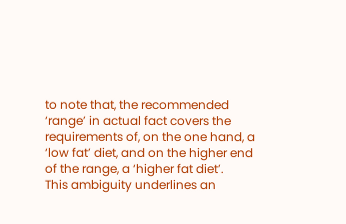to note that, the recommended ‘range’ in actual fact covers the requirements of, on the one hand, a ‘low fat’ diet, and on the higher end of the range, a ‘higher fat diet’.
This ambiguity underlines an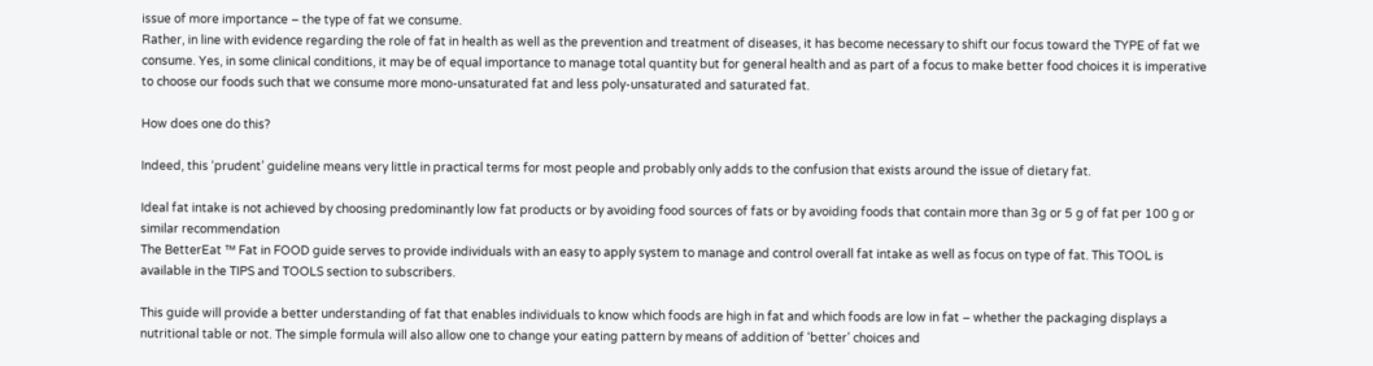issue of more importance – the type of fat we consume.
Rather, in line with evidence regarding the role of fat in health as well as the prevention and treatment of diseases, it has become necessary to shift our focus toward the TYPE of fat we consume. Yes, in some clinical conditions, it may be of equal importance to manage total quantity but for general health and as part of a focus to make better food choices it is imperative to choose our foods such that we consume more mono-unsaturated fat and less poly-unsaturated and saturated fat.

How does one do this?

Indeed, this ‘prudent’ guideline means very little in practical terms for most people and probably only adds to the confusion that exists around the issue of dietary fat.

Ideal fat intake is not achieved by choosing predominantly low fat products or by avoiding food sources of fats or by avoiding foods that contain more than 3g or 5 g of fat per 100 g or similar recommendation
The BetterEat ™ Fat in FOOD guide serves to provide individuals with an easy to apply system to manage and control overall fat intake as well as focus on type of fat. This TOOL is available in the TIPS and TOOLS section to subscribers.

This guide will provide a better understanding of fat that enables individuals to know which foods are high in fat and which foods are low in fat – whether the packaging displays a nutritional table or not. The simple formula will also allow one to change your eating pattern by means of addition of ‘better’ choices and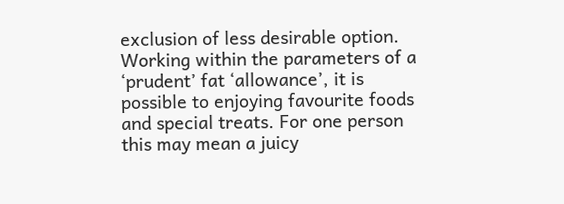exclusion of less desirable option. Working within the parameters of a ‘prudent’ fat ‘allowance’, it is possible to enjoying favourite foods and special treats. For one person this may mean a juicy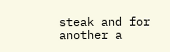steak and for another a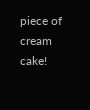piece of cream cake!